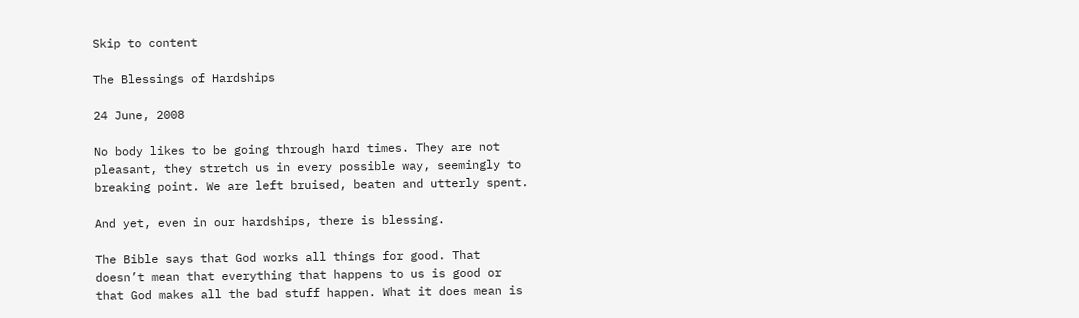Skip to content

The Blessings of Hardships

24 June, 2008

No body likes to be going through hard times. They are not pleasant, they stretch us in every possible way, seemingly to breaking point. We are left bruised, beaten and utterly spent.

And yet, even in our hardships, there is blessing.

The Bible says that God works all things for good. That doesn’t mean that everything that happens to us is good or that God makes all the bad stuff happen. What it does mean is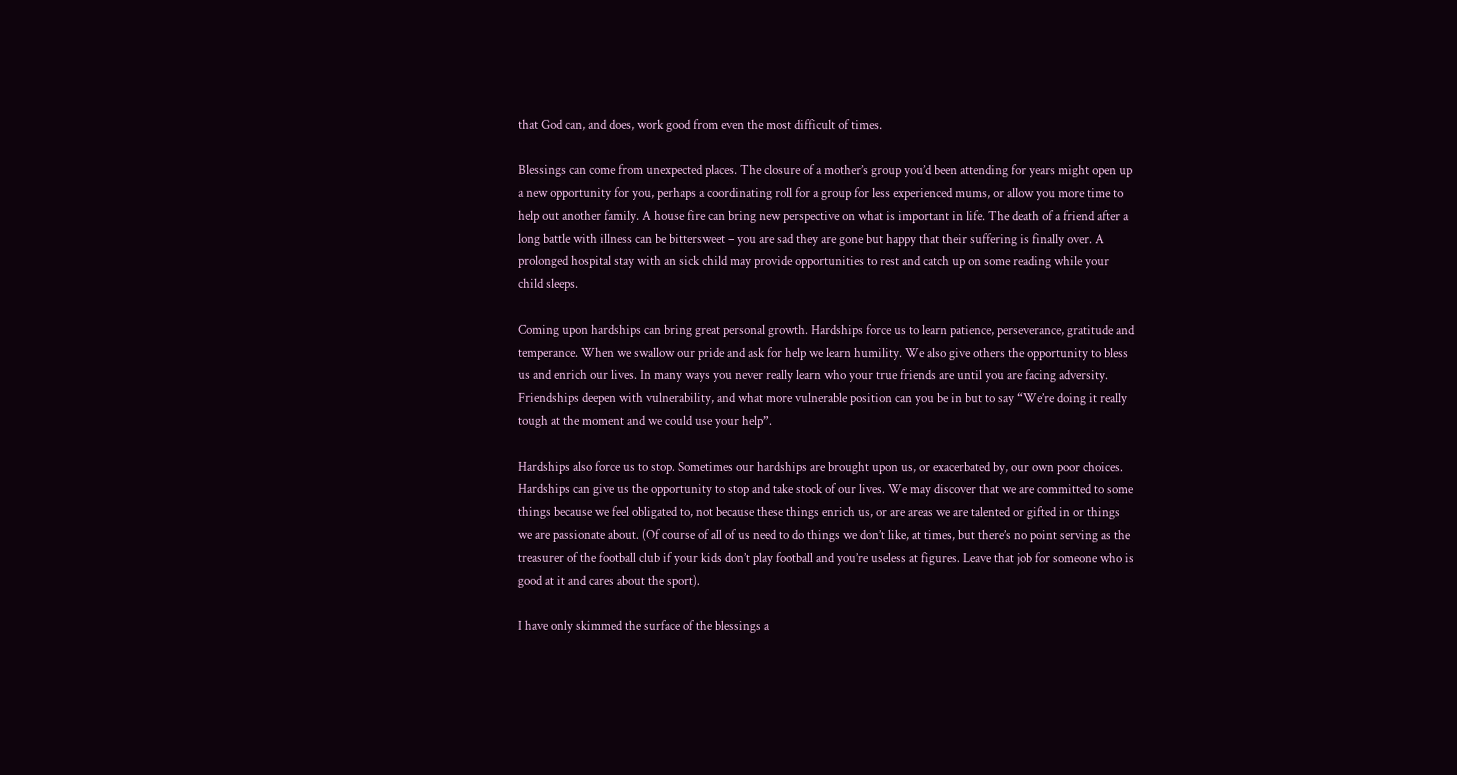that God can, and does, work good from even the most difficult of times.

Blessings can come from unexpected places. The closure of a mother’s group you’d been attending for years might open up a new opportunity for you, perhaps a coordinating roll for a group for less experienced mums, or allow you more time to help out another family. A house fire can bring new perspective on what is important in life. The death of a friend after a long battle with illness can be bittersweet – you are sad they are gone but happy that their suffering is finally over. A prolonged hospital stay with an sick child may provide opportunities to rest and catch up on some reading while your child sleeps.

Coming upon hardships can bring great personal growth. Hardships force us to learn patience, perseverance, gratitude and temperance. When we swallow our pride and ask for help we learn humility. We also give others the opportunity to bless us and enrich our lives. In many ways you never really learn who your true friends are until you are facing adversity. Friendships deepen with vulnerability, and what more vulnerable position can you be in but to say “We’re doing it really tough at the moment and we could use your help”.

Hardships also force us to stop. Sometimes our hardships are brought upon us, or exacerbated by, our own poor choices. Hardships can give us the opportunity to stop and take stock of our lives. We may discover that we are committed to some things because we feel obligated to, not because these things enrich us, or are areas we are talented or gifted in or things we are passionate about. (Of course of all of us need to do things we don’t like, at times, but there’s no point serving as the treasurer of the football club if your kids don’t play football and you’re useless at figures. Leave that job for someone who is good at it and cares about the sport).

I have only skimmed the surface of the blessings a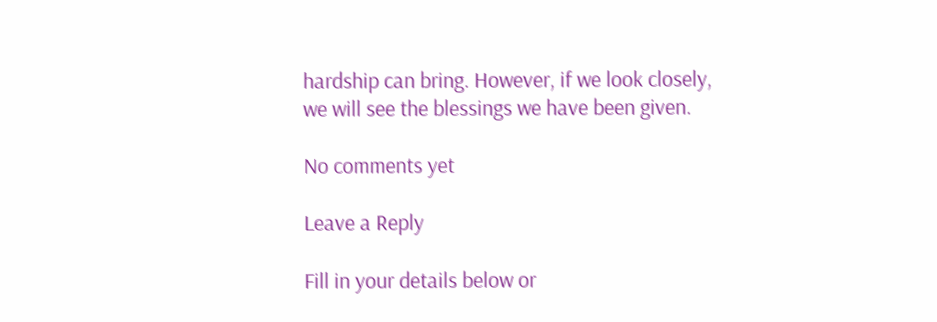hardship can bring. However, if we look closely, we will see the blessings we have been given.

No comments yet

Leave a Reply

Fill in your details below or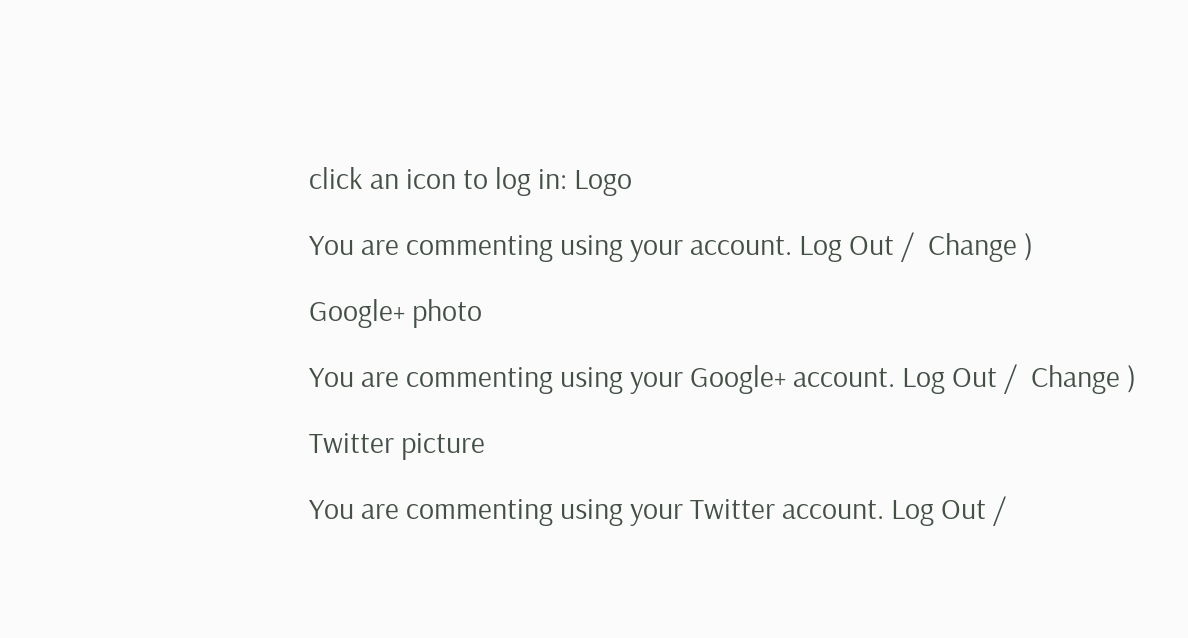click an icon to log in: Logo

You are commenting using your account. Log Out /  Change )

Google+ photo

You are commenting using your Google+ account. Log Out /  Change )

Twitter picture

You are commenting using your Twitter account. Log Out /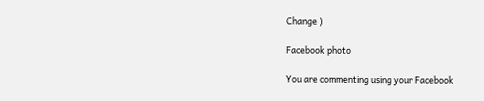Change )

Facebook photo

You are commenting using your Facebook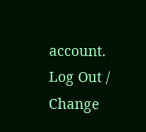account. Log Out /  Change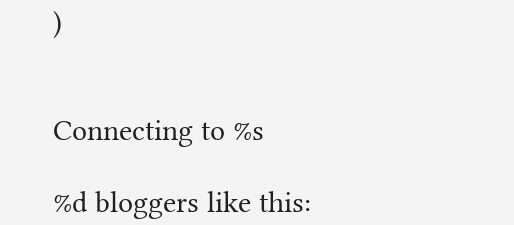)


Connecting to %s

%d bloggers like this: